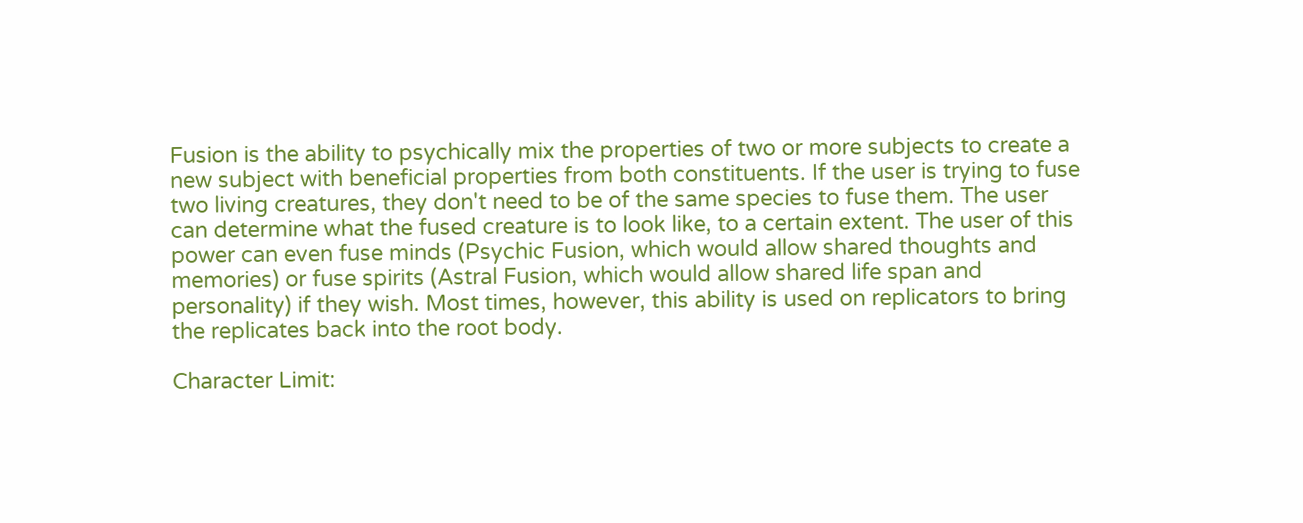Fusion is the ability to psychically mix the properties of two or more subjects to create a new subject with beneficial properties from both constituents. If the user is trying to fuse two living creatures, they don't need to be of the same species to fuse them. The user can determine what the fused creature is to look like, to a certain extent. The user of this power can even fuse minds (Psychic Fusion, which would allow shared thoughts and memories) or fuse spirits (Astral Fusion, which would allow shared life span and personality) if they wish. Most times, however, this ability is used on replicators to bring the replicates back into the root body.

Character Limit: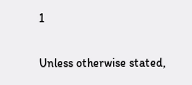1

Unless otherwise stated,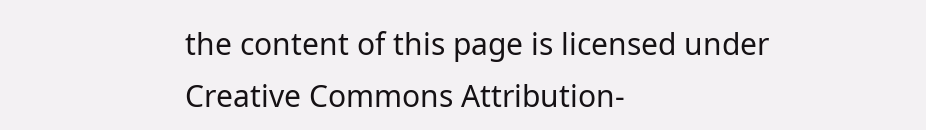the content of this page is licensed under Creative Commons Attribution-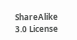ShareAlike 3.0 License